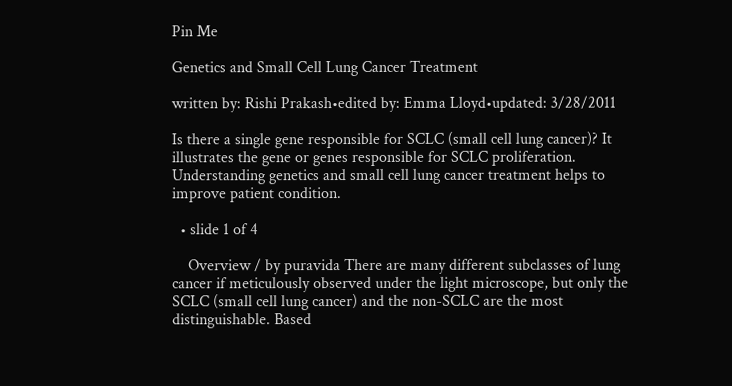Pin Me

Genetics and Small Cell Lung Cancer Treatment

written by: Rishi Prakash•edited by: Emma Lloyd•updated: 3/28/2011

Is there a single gene responsible for SCLC (small cell lung cancer)? It illustrates the gene or genes responsible for SCLC proliferation. Understanding genetics and small cell lung cancer treatment helps to improve patient condition.

  • slide 1 of 4

    Overview / by puravida There are many different subclasses of lung cancer if meticulously observed under the light microscope, but only the SCLC (small cell lung cancer) and the non-SCLC are the most distinguishable. Based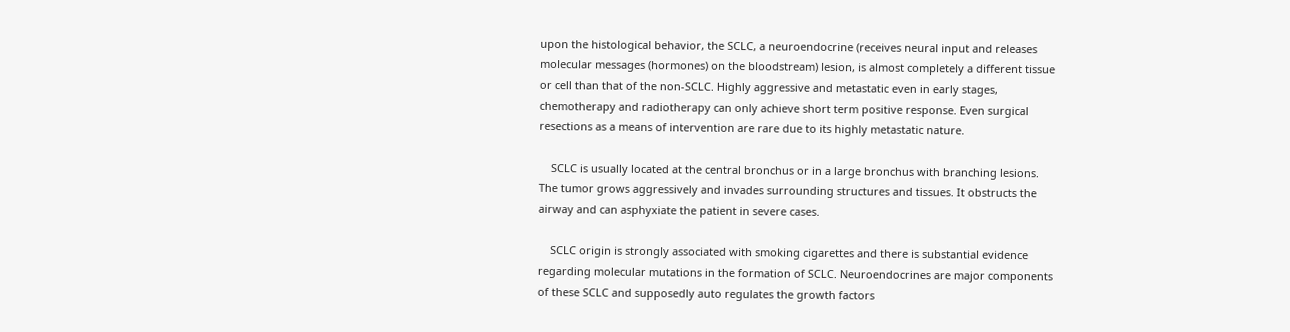upon the histological behavior, the SCLC, a neuroendocrine (receives neural input and releases molecular messages (hormones) on the bloodstream) lesion, is almost completely a different tissue or cell than that of the non-SCLC. Highly aggressive and metastatic even in early stages, chemotherapy and radiotherapy can only achieve short term positive response. Even surgical resections as a means of intervention are rare due to its highly metastatic nature.

    SCLC is usually located at the central bronchus or in a large bronchus with branching lesions. The tumor grows aggressively and invades surrounding structures and tissues. It obstructs the airway and can asphyxiate the patient in severe cases.

    SCLC origin is strongly associated with smoking cigarettes and there is substantial evidence regarding molecular mutations in the formation of SCLC. Neuroendocrines are major components of these SCLC and supposedly auto regulates the growth factors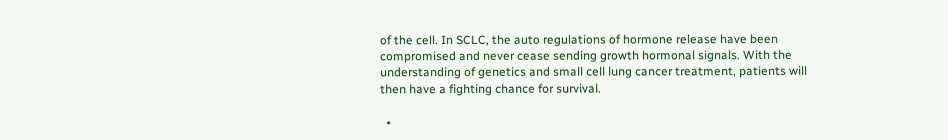of the cell. In SCLC, the auto regulations of hormone release have been compromised and never cease sending growth hormonal signals. With the understanding of genetics and small cell lung cancer treatment, patients will then have a fighting chance for survival.

  •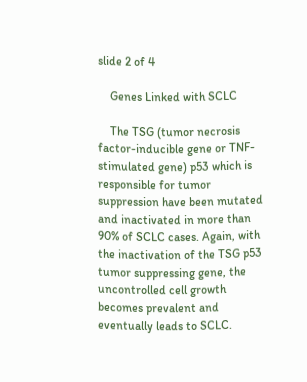slide 2 of 4

    Genes Linked with SCLC

    The TSG (tumor necrosis factor-inducible gene or TNF-stimulated gene) p53 which is responsible for tumor suppression have been mutated and inactivated in more than 90% of SCLC cases. Again, with the inactivation of the TSG p53 tumor suppressing gene, the uncontrolled cell growth becomes prevalent and eventually leads to SCLC.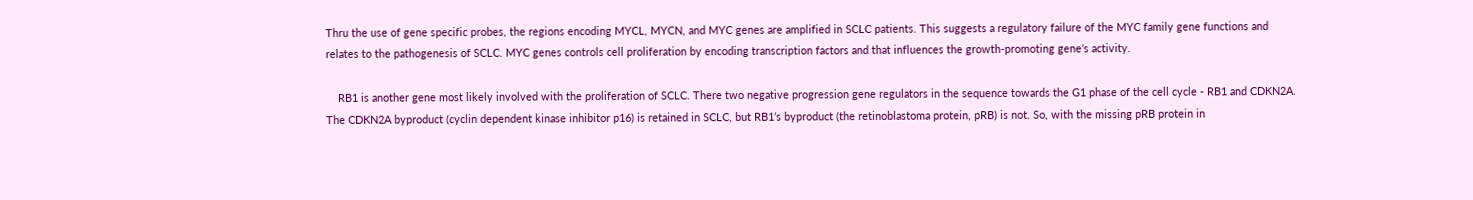Thru the use of gene specific probes, the regions encoding MYCL, MYCN, and MYC genes are amplified in SCLC patients. This suggests a regulatory failure of the MYC family gene functions and relates to the pathogenesis of SCLC. MYC genes controls cell proliferation by encoding transcription factors and that influences the growth-promoting gene’s activity.

    RB1 is another gene most likely involved with the proliferation of SCLC. There two negative progression gene regulators in the sequence towards the G1 phase of the cell cycle - RB1 and CDKN2A. The CDKN2A byproduct (cyclin dependent kinase inhibitor p16) is retained in SCLC, but RB1’s byproduct (the retinoblastoma protein, pRB) is not. So, with the missing pRB protein in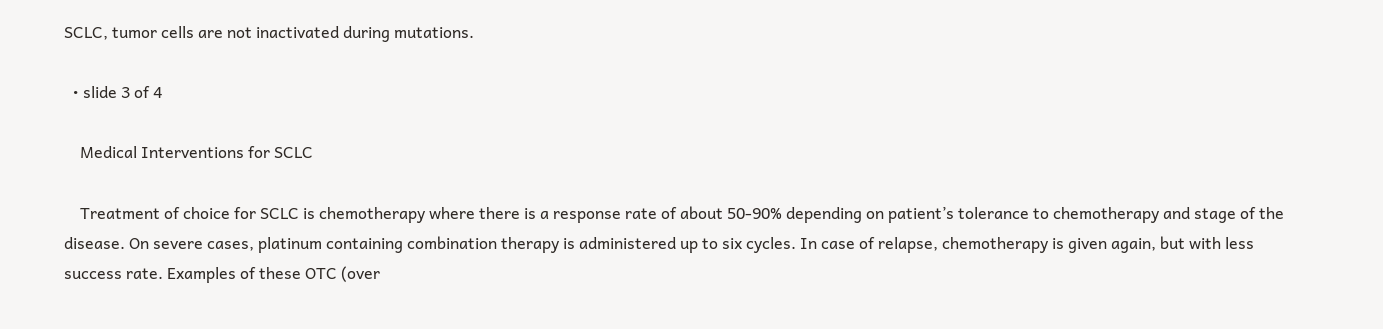SCLC, tumor cells are not inactivated during mutations.

  • slide 3 of 4

    Medical Interventions for SCLC

    Treatment of choice for SCLC is chemotherapy where there is a response rate of about 50-90% depending on patient’s tolerance to chemotherapy and stage of the disease. On severe cases, platinum containing combination therapy is administered up to six cycles. In case of relapse, chemotherapy is given again, but with less success rate. Examples of these OTC (over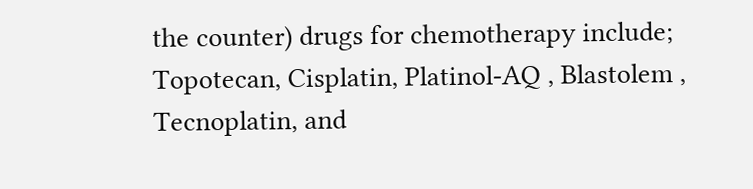the counter) drugs for chemotherapy include; Topotecan, Cisplatin, Platinol-AQ , Blastolem , Tecnoplatin, and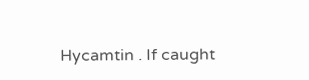Hycamtin . If caught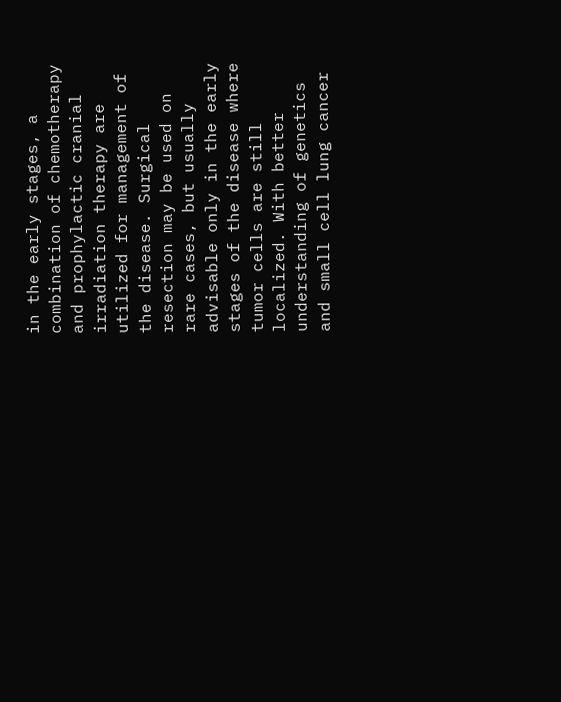in the early stages, a combination of chemotherapy and prophylactic cranial irradiation therapy are utilized for management of the disease. Surgical resection may be used on rare cases, but usually advisable only in the early stages of the disease where tumor cells are still localized. With better understanding of genetics and small cell lung cancer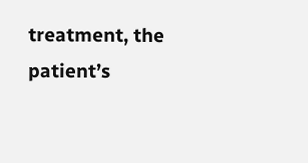treatment, the patient’s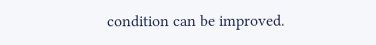condition can be improved.